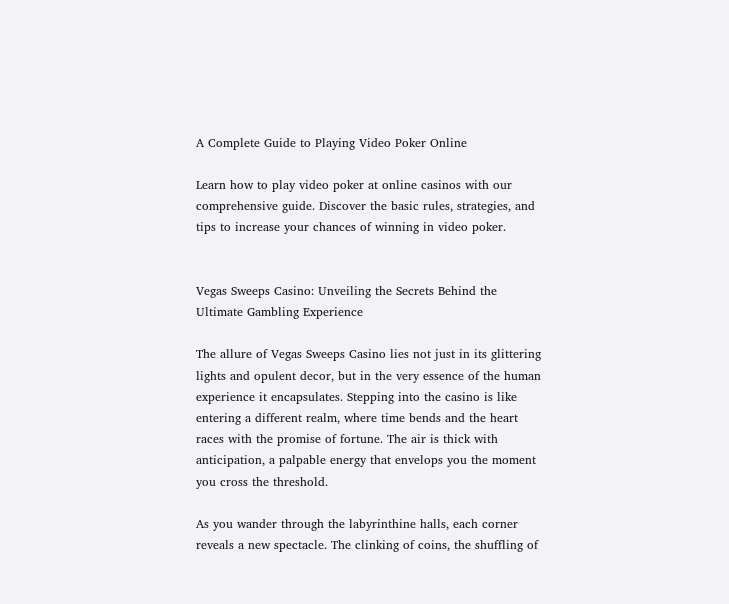A Complete Guide to Playing Video Poker Online

Learn how to play video poker at online casinos with our comprehensive guide. Discover the basic rules, strategies, and tips to increase your chances of winning in video poker.


Vegas Sweeps Casino: Unveiling the Secrets Behind the Ultimate Gambling Experience

The allure of Vegas Sweeps Casino lies not just in its glittering lights and opulent decor, but in the very essence of the human experience it encapsulates. Stepping into the casino is like entering a different realm, where time bends and the heart races with the promise of fortune. The air is thick with anticipation, a palpable energy that envelops you the moment you cross the threshold.

As you wander through the labyrinthine halls, each corner reveals a new spectacle. The clinking of coins, the shuffling of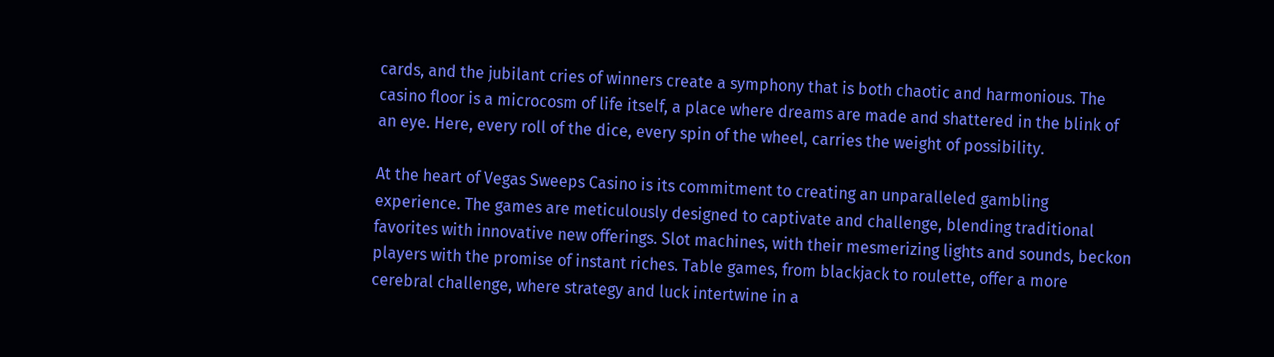cards, and the jubilant cries of winners create a symphony that is both chaotic and harmonious. The casino floor is a microcosm of life itself, a place where dreams are made and shattered in the blink of an eye. Here, every roll of the dice, every spin of the wheel, carries the weight of possibility.

At the heart of Vegas Sweeps Casino is its commitment to creating an unparalleled gambling experience. The games are meticulously designed to captivate and challenge, blending traditional favorites with innovative new offerings. Slot machines, with their mesmerizing lights and sounds, beckon players with the promise of instant riches. Table games, from blackjack to roulette, offer a more cerebral challenge, where strategy and luck intertwine in a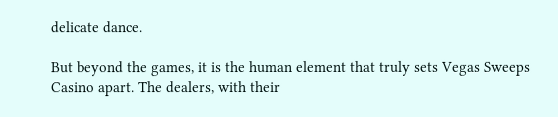delicate dance.

But beyond the games, it is the human element that truly sets Vegas Sweeps Casino apart. The dealers, with their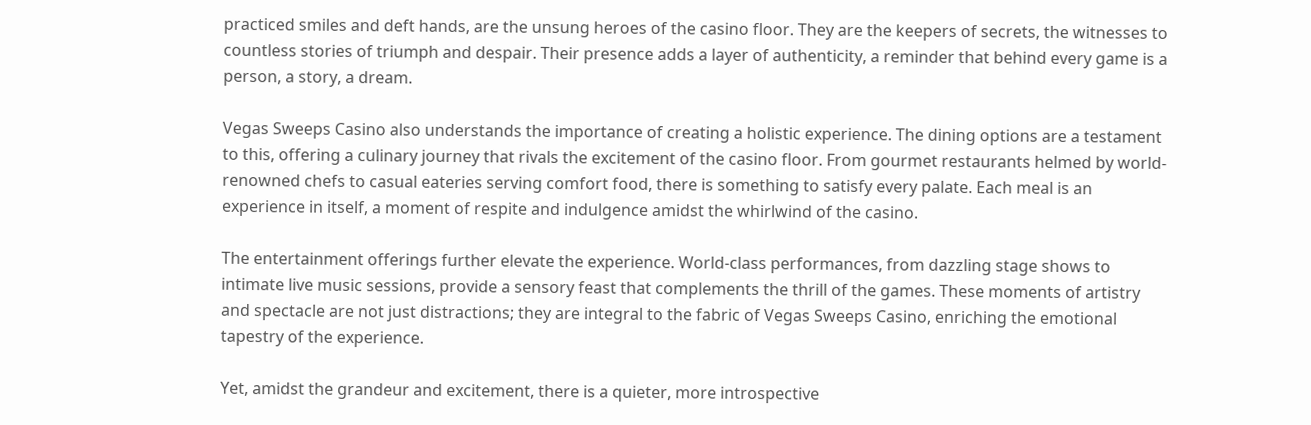practiced smiles and deft hands, are the unsung heroes of the casino floor. They are the keepers of secrets, the witnesses to countless stories of triumph and despair. Their presence adds a layer of authenticity, a reminder that behind every game is a person, a story, a dream.

Vegas Sweeps Casino also understands the importance of creating a holistic experience. The dining options are a testament to this, offering a culinary journey that rivals the excitement of the casino floor. From gourmet restaurants helmed by world-renowned chefs to casual eateries serving comfort food, there is something to satisfy every palate. Each meal is an experience in itself, a moment of respite and indulgence amidst the whirlwind of the casino.

The entertainment offerings further elevate the experience. World-class performances, from dazzling stage shows to intimate live music sessions, provide a sensory feast that complements the thrill of the games. These moments of artistry and spectacle are not just distractions; they are integral to the fabric of Vegas Sweeps Casino, enriching the emotional tapestry of the experience.

Yet, amidst the grandeur and excitement, there is a quieter, more introspective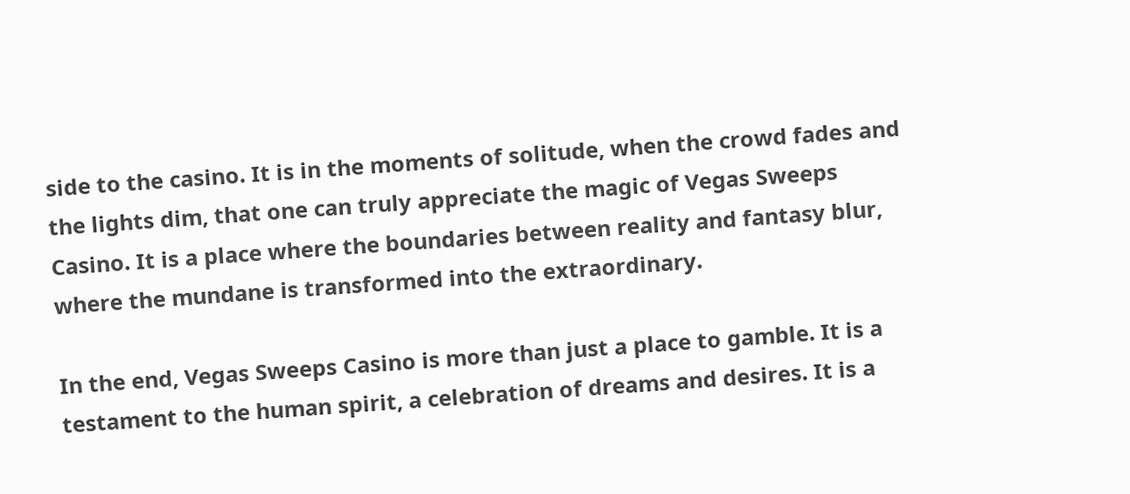side to the casino. It is in the moments of solitude, when the crowd fades and the lights dim, that one can truly appreciate the magic of Vegas Sweeps Casino. It is a place where the boundaries between reality and fantasy blur, where the mundane is transformed into the extraordinary.

In the end, Vegas Sweeps Casino is more than just a place to gamble. It is a testament to the human spirit, a celebration of dreams and desires. It is a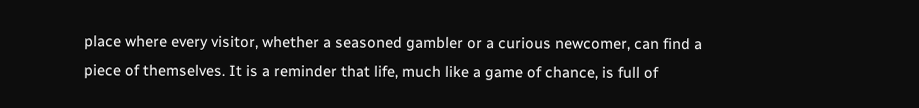place where every visitor, whether a seasoned gambler or a curious newcomer, can find a piece of themselves. It is a reminder that life, much like a game of chance, is full of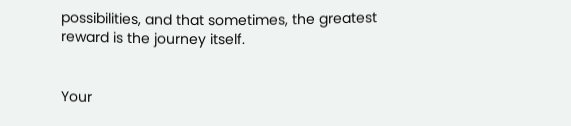possibilities, and that sometimes, the greatest reward is the journey itself.


Your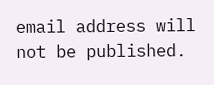email address will not be published.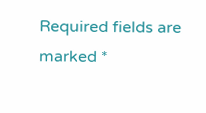Required fields are marked *